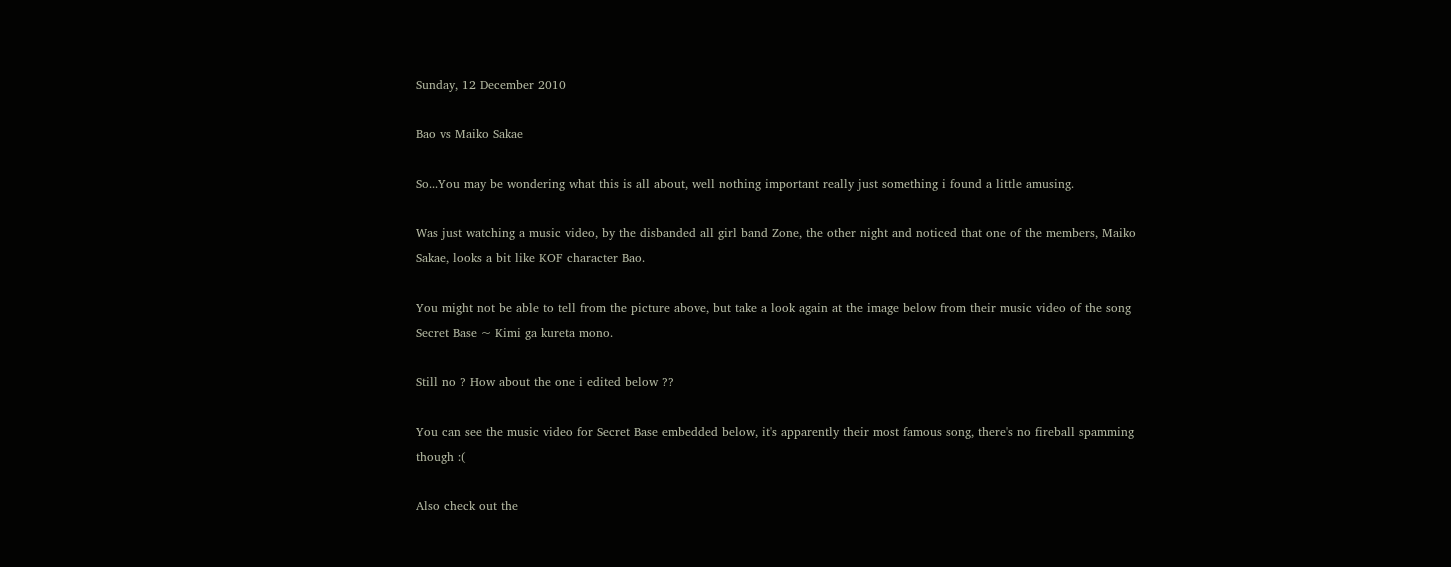Sunday, 12 December 2010

Bao vs Maiko Sakae

So...You may be wondering what this is all about, well nothing important really just something i found a little amusing.

Was just watching a music video, by the disbanded all girl band Zone, the other night and noticed that one of the members, Maiko Sakae, looks a bit like KOF character Bao.

You might not be able to tell from the picture above, but take a look again at the image below from their music video of the song Secret Base ~ Kimi ga kureta mono.

Still no ? How about the one i edited below ??

You can see the music video for Secret Base embedded below, it's apparently their most famous song, there's no fireball spamming though :(

Also check out the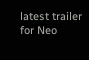latest trailer for Neo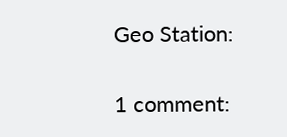Geo Station:

1 comment: